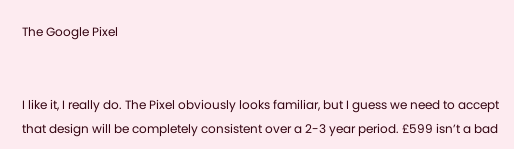The Google Pixel


I like it, I really do. The Pixel obviously looks familiar, but I guess we need to accept that design will be completely consistent over a 2-3 year period. £599 isn’t a bad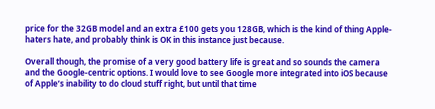price for the 32GB model and an extra £100 gets you 128GB, which is the kind of thing Apple-haters hate, and probably think is OK in this instance just because.

Overall though, the promise of a very good battery life is great and so sounds the camera and the Google-centric options. I would love to see Google more integrated into iOS because of Apple’s inability to do cloud stuff right, but until that time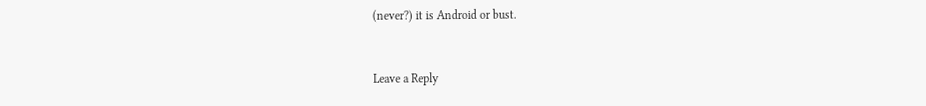(never?) it is Android or bust.


Leave a Reply